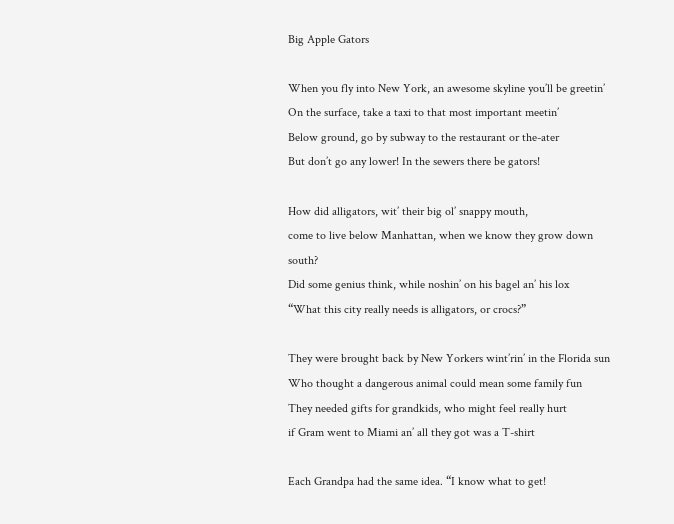Big Apple Gators

When you fly into New York, an awesome skyline you’ll be greetin’
On the surface, take a taxi to that most important meetin’
Below ground, go by subway to the restaurant or the-ater
But don’t go any lower! In the sewers there be gators!

How did alligators, wit’ their big ol’ snappy mouth,
come to live below Manhattan, when we know they grow down south?
Did some genius think, while noshin’ on his bagel an’ his lox
“What this city really needs is alligators, or crocs?”

They were brought back by New Yorkers wint’rin’ in the Florida sun
Who thought a dangerous animal could mean some family fun
They needed gifts for grandkids, who might feel really hurt
if Gram went to Miami an’ all they got was a T-shirt

Each Grandpa had the same idea. “I know what to get!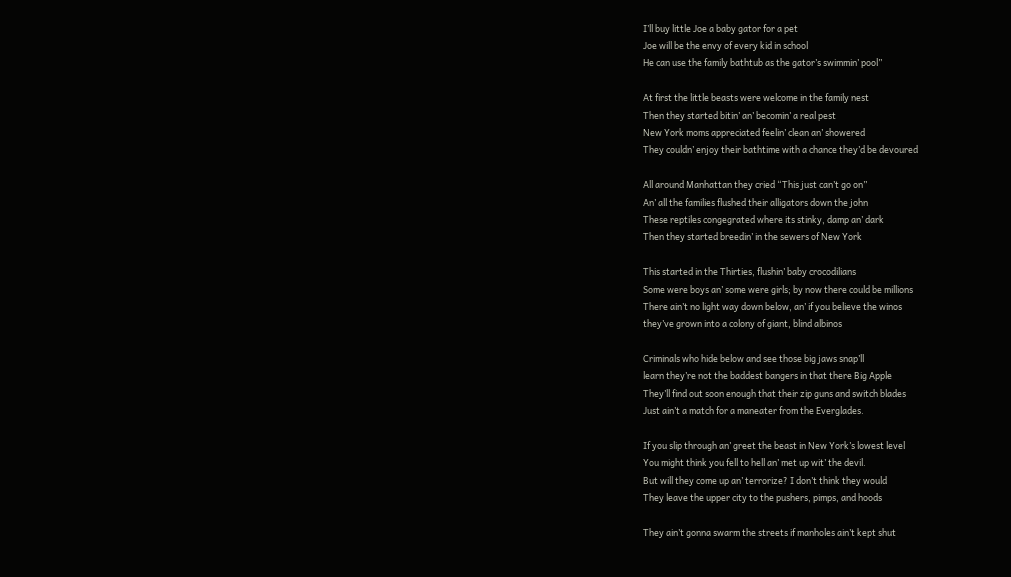I’ll buy little Joe a baby gator for a pet
Joe will be the envy of every kid in school
He can use the family bathtub as the gator’s swimmin’ pool”

At first the little beasts were welcome in the family nest
Then they started bitin’ an’ becomin’ a real pest
New York moms appreciated feelin’ clean an’ showered
They couldn’ enjoy their bathtime with a chance they’d be devoured

All around Manhattan they cried “This just can’t go on”
An’ all the families flushed their alligators down the john
These reptiles congegrated where its stinky, damp an’ dark
Then they started breedin’ in the sewers of New York

This started in the Thirties, flushin’ baby crocodilians
Some were boys an’ some were girls; by now there could be millions
There ain’t no light way down below, an’ if you believe the winos
they’ve grown into a colony of giant, blind albinos

Criminals who hide below and see those big jaws snap’ll
learn they’re not the baddest bangers in that there Big Apple
They’ll find out soon enough that their zip guns and switch blades
Just ain’t a match for a maneater from the Everglades.

If you slip through an’ greet the beast in New York’s lowest level
You might think you fell to hell an’ met up wit’ the devil.
But will they come up an’ terrorize? I don’t think they would
They leave the upper city to the pushers, pimps, and hoods

They ain’t gonna swarm the streets if manholes ain’t kept shut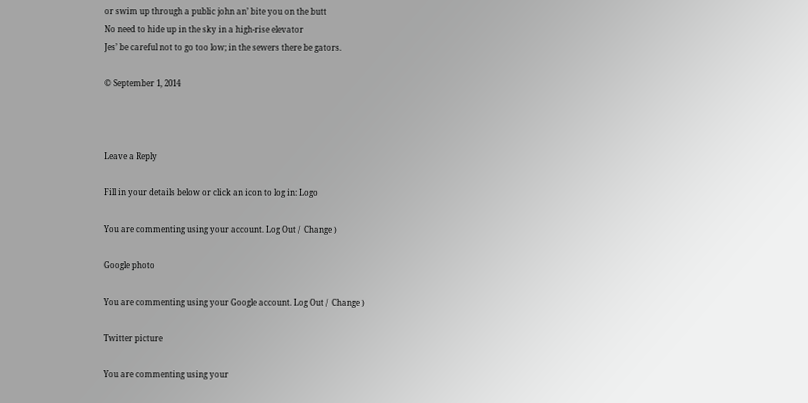or swim up through a public john an’ bite you on the butt
No need to hide up in the sky in a high-rise elevator
Jes’ be careful not to go too low; in the sewers there be gators.

© September 1, 2014



Leave a Reply

Fill in your details below or click an icon to log in: Logo

You are commenting using your account. Log Out /  Change )

Google photo

You are commenting using your Google account. Log Out /  Change )

Twitter picture

You are commenting using your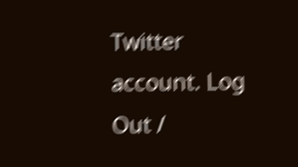Twitter account. Log Out /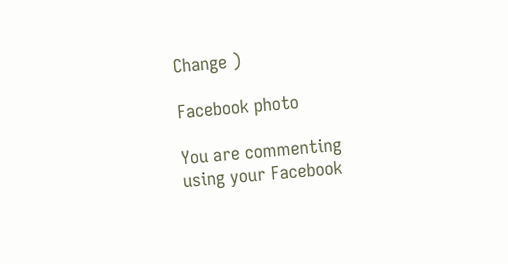Change )

Facebook photo

You are commenting using your Facebook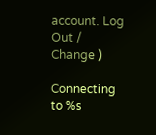account. Log Out /  Change )

Connecting to %s